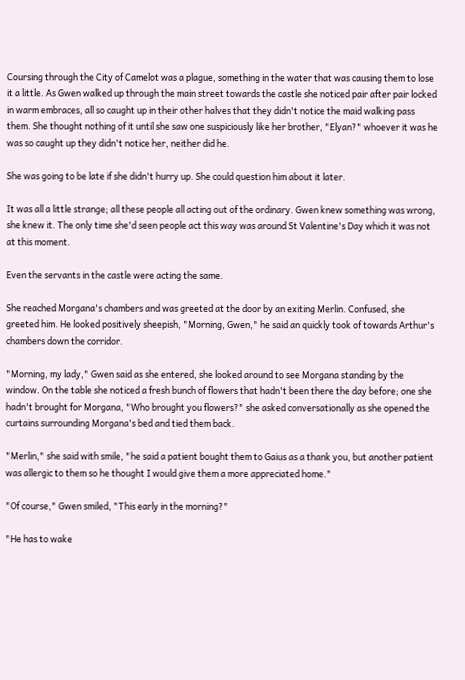Coursing through the City of Camelot was a plague, something in the water that was causing them to lose it a little. As Gwen walked up through the main street towards the castle she noticed pair after pair locked in warm embraces, all so caught up in their other halves that they didn't notice the maid walking pass them. She thought nothing of it until she saw one suspiciously like her brother, "Elyan?" whoever it was he was so caught up they didn't notice her, neither did he.

She was going to be late if she didn't hurry up. She could question him about it later.

It was all a little strange; all these people all acting out of the ordinary. Gwen knew something was wrong, she knew it. The only time she'd seen people act this way was around St Valentine's Day which it was not at this moment.

Even the servants in the castle were acting the same.

She reached Morgana's chambers and was greeted at the door by an exiting Merlin. Confused, she greeted him. He looked positively sheepish, "Morning, Gwen," he said an quickly took of towards Arthur's chambers down the corridor.

"Morning, my lady," Gwen said as she entered, she looked around to see Morgana standing by the window. On the table she noticed a fresh bunch of flowers that hadn't been there the day before; one she hadn't brought for Morgana, "Who brought you flowers?" she asked conversationally as she opened the curtains surrounding Morgana's bed and tied them back.

"Merlin," she said with smile, "he said a patient bought them to Gaius as a thank you, but another patient was allergic to them so he thought I would give them a more appreciated home."

"Of course," Gwen smiled, "This early in the morning?"

"He has to wake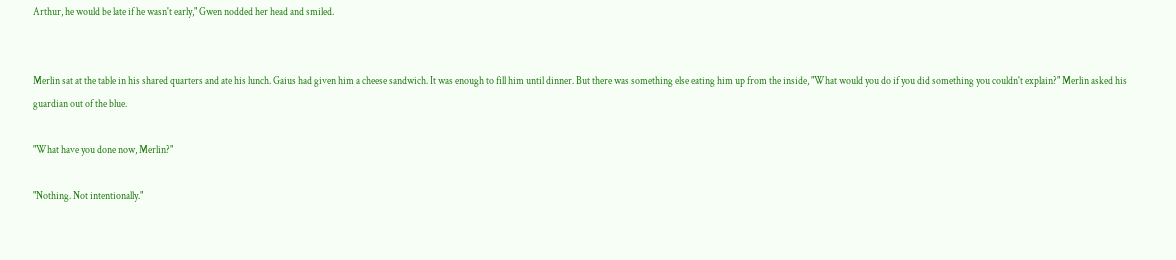Arthur, he would be late if he wasn't early," Gwen nodded her head and smiled.


Merlin sat at the table in his shared quarters and ate his lunch. Gaius had given him a cheese sandwich. It was enough to fill him until dinner. But there was something else eating him up from the inside, "What would you do if you did something you couldn't explain?" Merlin asked his guardian out of the blue.

"What have you done now, Merlin?"

"Nothing. Not intentionally."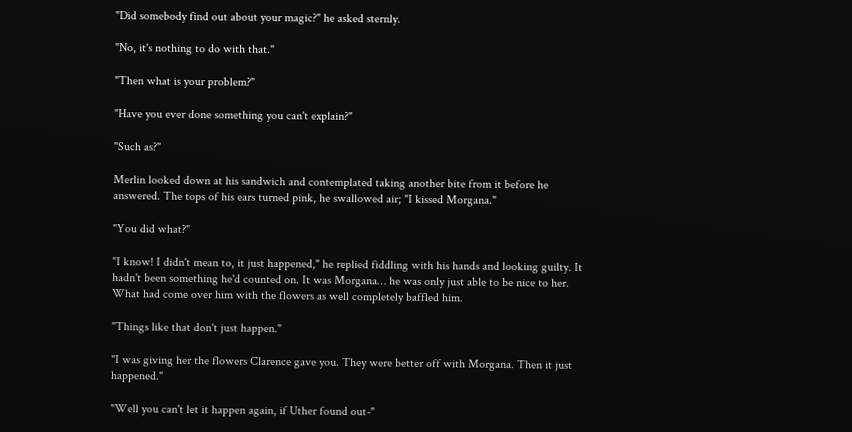"Did somebody find out about your magic?" he asked sternly.

"No, it's nothing to do with that."

"Then what is your problem?"

"Have you ever done something you can't explain?"

"Such as?"

Merlin looked down at his sandwich and contemplated taking another bite from it before he answered. The tops of his ears turned pink, he swallowed air; "I kissed Morgana."

"You did what?"

"I know! I didn't mean to, it just happened," he replied fiddling with his hands and looking guilty. It hadn't been something he'd counted on. It was Morgana… he was only just able to be nice to her. What had come over him with the flowers as well completely baffled him.

"Things like that don't just happen."

"I was giving her the flowers Clarence gave you. They were better off with Morgana. Then it just happened."

"Well you can't let it happen again, if Uther found out-"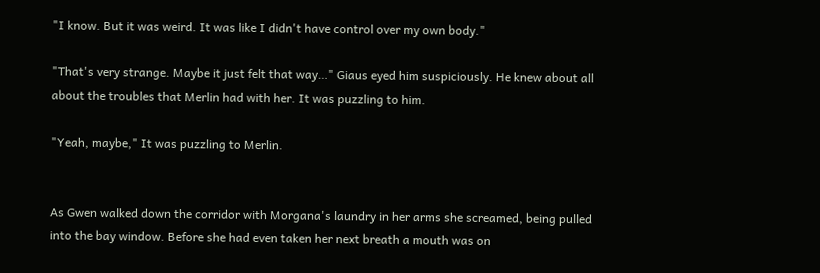"I know. But it was weird. It was like I didn't have control over my own body."

"That's very strange. Maybe it just felt that way…" Giaus eyed him suspiciously. He knew about all about the troubles that Merlin had with her. It was puzzling to him.

"Yeah, maybe," It was puzzling to Merlin.


As Gwen walked down the corridor with Morgana's laundry in her arms she screamed, being pulled into the bay window. Before she had even taken her next breath a mouth was on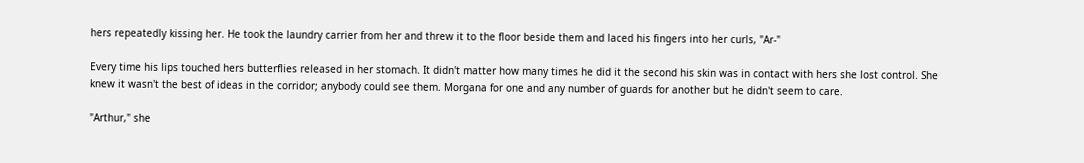hers repeatedly kissing her. He took the laundry carrier from her and threw it to the floor beside them and laced his fingers into her curls, "Ar-"

Every time his lips touched hers butterflies released in her stomach. It didn't matter how many times he did it the second his skin was in contact with hers she lost control. She knew it wasn't the best of ideas in the corridor; anybody could see them. Morgana for one and any number of guards for another but he didn't seem to care.

"Arthur," she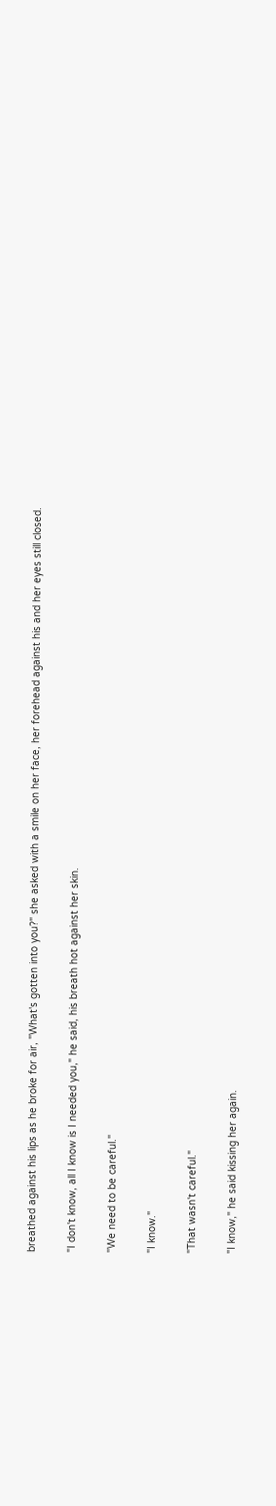breathed against his lips as he broke for air, "What's gotten into you?" she asked with a smile on her face, her forehead against his and her eyes still closed.

"I don't know, all I know is I needed you," he said, his breath hot against her skin.

"We need to be careful."

"I know."

"That wasn't careful."

"I know," he said kissing her again.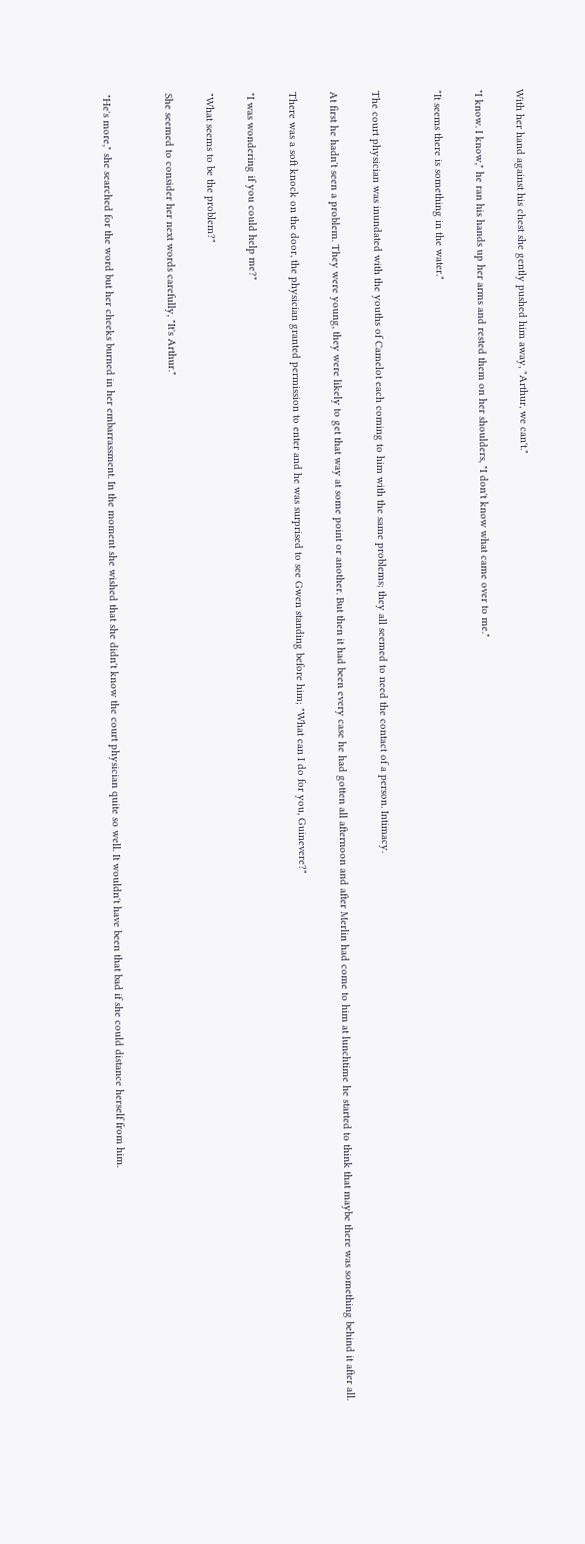With her hand against his chest she gently pushed him away, "Arthur, we can't."

"I know. I know," he ran his hands up her arms and rested them on her shoulders, "I don't know what came over to me."

"It seems there is something in the water."


The court physician was inundated with the youths of Camelot each coming to him with the same problems; they all seemed to need the contact of a person. Intimacy.

At first he hadn't seen a problem. They were young, they were likely to get that way at some point or another. But then it had been every case he had gotten all afternoon and after Merlin had come to him at lunchtime he started to think that maybe there was something behind it after all.

There was a soft knock on the door, the physician granted permission to enter and he was surprised to see Gwen standing before him; "What can I do for you, Guinevere?"

"I was wondering if you could help me?"

"What seems to be the problem?"

She seemed to consider her next words carefully, "It's Arthur."


"He's more," she searched for the word but her cheeks burned in her embarrassment. In the moment she wished that she didn't know the court physician quite so well. It wouldn't have been that bad if she could distance herself from him.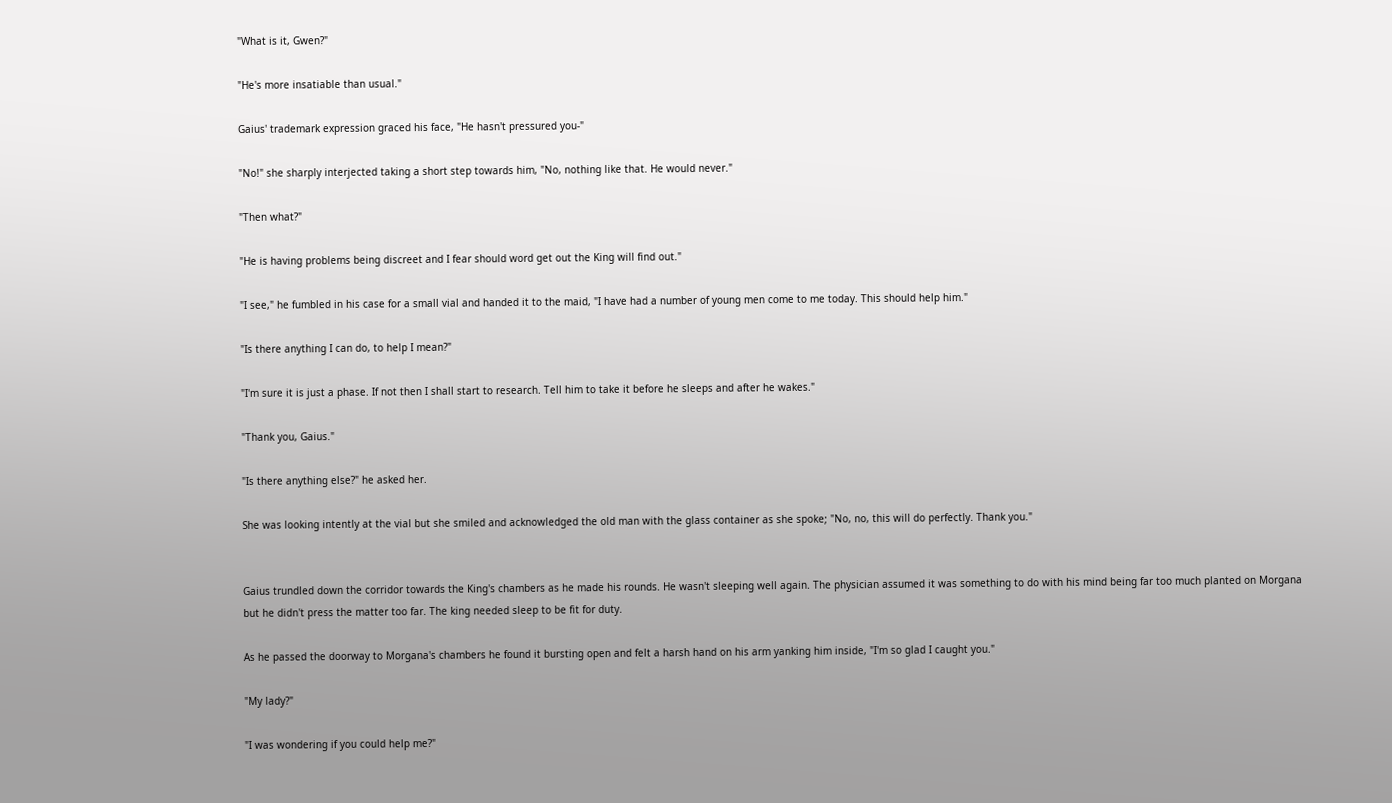"What is it, Gwen?"

"He's more insatiable than usual."

Gaius' trademark expression graced his face, "He hasn't pressured you-"

"No!" she sharply interjected taking a short step towards him, "No, nothing like that. He would never."

"Then what?"

"He is having problems being discreet and I fear should word get out the King will find out."

"I see," he fumbled in his case for a small vial and handed it to the maid, "I have had a number of young men come to me today. This should help him."

"Is there anything I can do, to help I mean?"

"I'm sure it is just a phase. If not then I shall start to research. Tell him to take it before he sleeps and after he wakes."

"Thank you, Gaius."

"Is there anything else?" he asked her.

She was looking intently at the vial but she smiled and acknowledged the old man with the glass container as she spoke; "No, no, this will do perfectly. Thank you."


Gaius trundled down the corridor towards the King's chambers as he made his rounds. He wasn't sleeping well again. The physician assumed it was something to do with his mind being far too much planted on Morgana but he didn't press the matter too far. The king needed sleep to be fit for duty.

As he passed the doorway to Morgana's chambers he found it bursting open and felt a harsh hand on his arm yanking him inside, "I'm so glad I caught you."

"My lady?"

"I was wondering if you could help me?"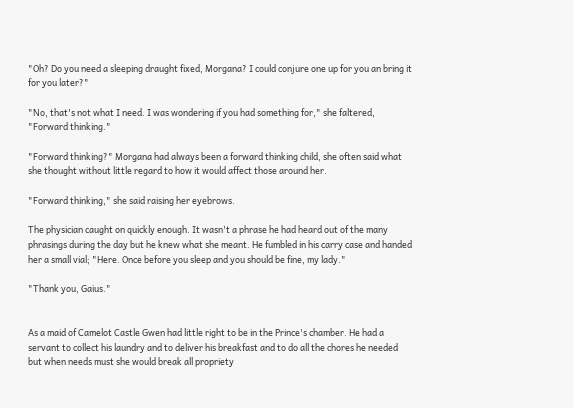"Oh? Do you need a sleeping draught fixed, Morgana? I could conjure one up for you an bring it for you later?"

"No, that's not what I need. I was wondering if you had something for," she faltered, "Forward thinking."

"Forward thinking?" Morgana had always been a forward thinking child, she often said what she thought without little regard to how it would affect those around her.

"Forward thinking," she said raising her eyebrows.

The physician caught on quickly enough. It wasn't a phrase he had heard out of the many phrasings during the day but he knew what she meant. He fumbled in his carry case and handed her a small vial; "Here. Once before you sleep and you should be fine, my lady."

"Thank you, Gaius."


As a maid of Camelot Castle Gwen had little right to be in the Prince's chamber. He had a servant to collect his laundry and to deliver his breakfast and to do all the chores he needed but when needs must she would break all propriety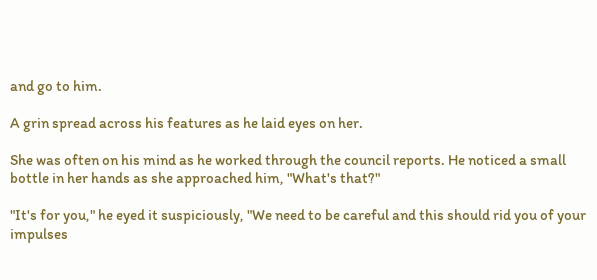and go to him.

A grin spread across his features as he laid eyes on her.

She was often on his mind as he worked through the council reports. He noticed a small bottle in her hands as she approached him, "What's that?"

"It's for you," he eyed it suspiciously, "We need to be careful and this should rid you of your impulses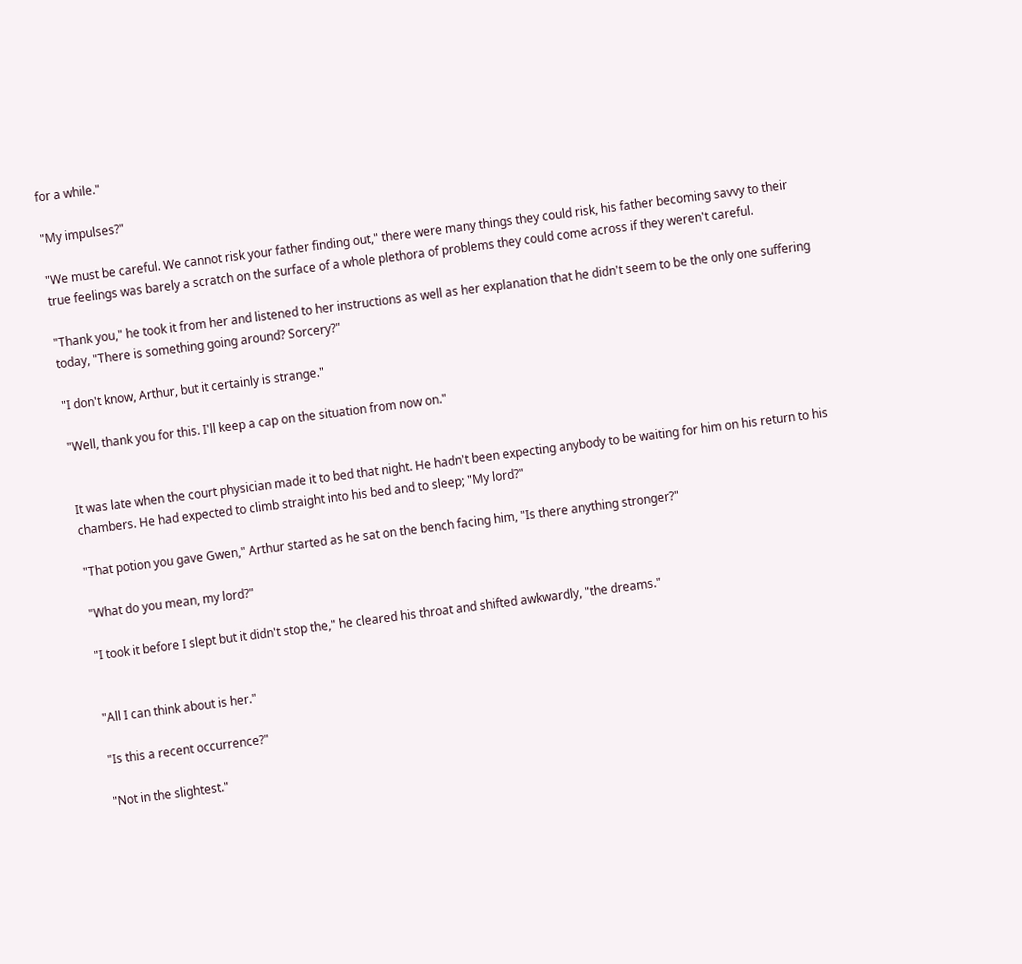for a while."

"My impulses?"

"We must be careful. We cannot risk your father finding out," there were many things they could risk, his father becoming savvy to their true feelings was barely a scratch on the surface of a whole plethora of problems they could come across if they weren't careful.

"Thank you," he took it from her and listened to her instructions as well as her explanation that he didn't seem to be the only one suffering today, "There is something going around? Sorcery?"

"I don't know, Arthur, but it certainly is strange."

"Well, thank you for this. I'll keep a cap on the situation from now on."


It was late when the court physician made it to bed that night. He hadn't been expecting anybody to be waiting for him on his return to his chambers. He had expected to climb straight into his bed and to sleep; "My lord?"

"That potion you gave Gwen," Arthur started as he sat on the bench facing him, "Is there anything stronger?"

"What do you mean, my lord?"

"I took it before I slept but it didn't stop the," he cleared his throat and shifted awkwardly, "the dreams."


"All I can think about is her."

"Is this a recent occurrence?"

"Not in the slightest."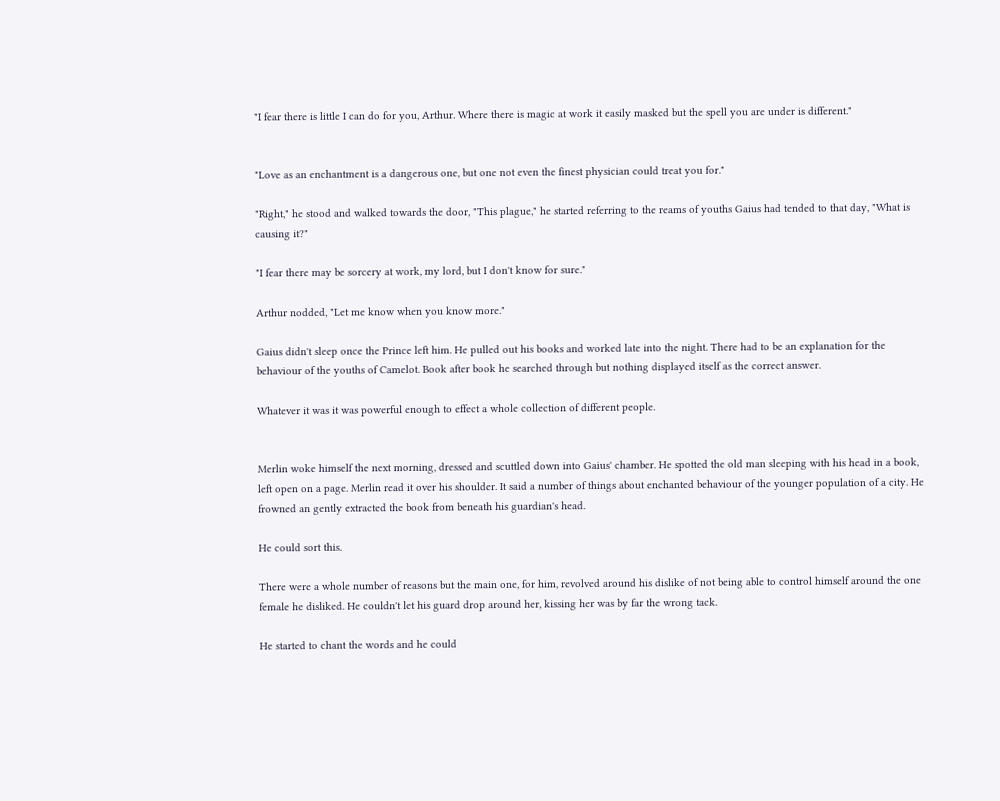"I fear there is little I can do for you, Arthur. Where there is magic at work it easily masked but the spell you are under is different."


"Love as an enchantment is a dangerous one, but one not even the finest physician could treat you for."

"Right," he stood and walked towards the door, "This plague," he started referring to the reams of youths Gaius had tended to that day, "What is causing it?"

"I fear there may be sorcery at work, my lord, but I don't know for sure."

Arthur nodded, "Let me know when you know more."

Gaius didn't sleep once the Prince left him. He pulled out his books and worked late into the night. There had to be an explanation for the behaviour of the youths of Camelot. Book after book he searched through but nothing displayed itself as the correct answer.

Whatever it was it was powerful enough to effect a whole collection of different people.


Merlin woke himself the next morning, dressed and scuttled down into Gaius' chamber. He spotted the old man sleeping with his head in a book, left open on a page. Merlin read it over his shoulder. It said a number of things about enchanted behaviour of the younger population of a city. He frowned an gently extracted the book from beneath his guardian's head.

He could sort this.

There were a whole number of reasons but the main one, for him, revolved around his dislike of not being able to control himself around the one female he disliked. He couldn't let his guard drop around her, kissing her was by far the wrong tack.

He started to chant the words and he could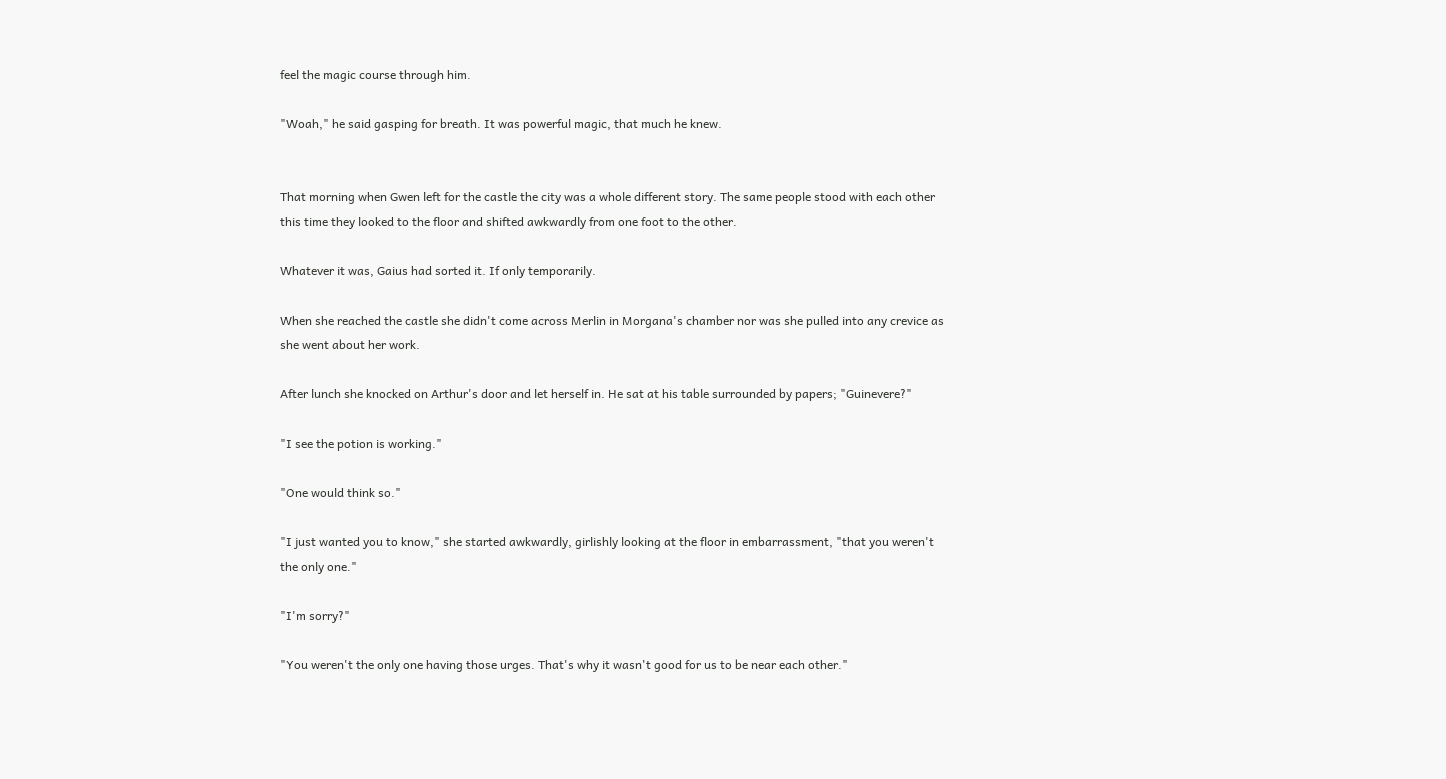feel the magic course through him.

"Woah," he said gasping for breath. It was powerful magic, that much he knew.


That morning when Gwen left for the castle the city was a whole different story. The same people stood with each other this time they looked to the floor and shifted awkwardly from one foot to the other.

Whatever it was, Gaius had sorted it. If only temporarily.

When she reached the castle she didn't come across Merlin in Morgana's chamber nor was she pulled into any crevice as she went about her work.

After lunch she knocked on Arthur's door and let herself in. He sat at his table surrounded by papers; "Guinevere?"

"I see the potion is working."

"One would think so."

"I just wanted you to know," she started awkwardly, girlishly looking at the floor in embarrassment, "that you weren't the only one."

"I'm sorry?"

"You weren't the only one having those urges. That's why it wasn't good for us to be near each other."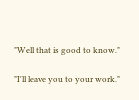"Well that is good to know."

"I'll leave you to your work."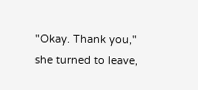"Okay. Thank you," she turned to leave,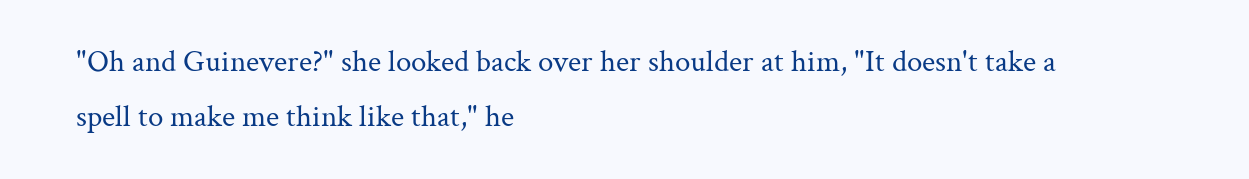"Oh and Guinevere?" she looked back over her shoulder at him, "It doesn't take a spell to make me think like that," he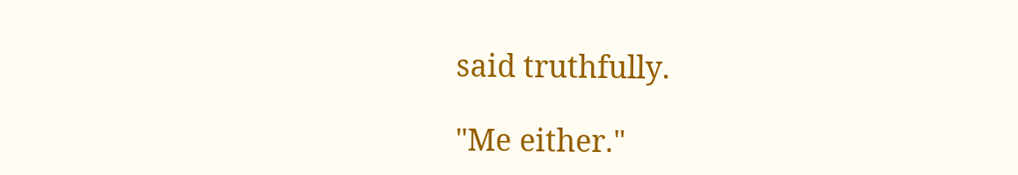said truthfully.

"Me either."